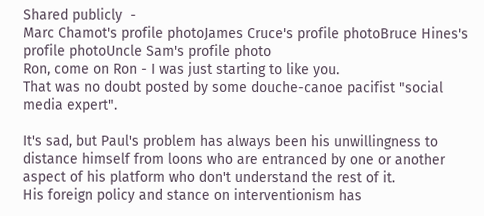Shared publicly  -
Marc Chamot's profile photoJames Cruce's profile photoBruce Hines's profile photoUncle Sam's profile photo
Ron, come on Ron - I was just starting to like you.
That was no doubt posted by some douche-canoe pacifist "social media expert".

It's sad, but Paul's problem has always been his unwillingness to distance himself from loons who are entranced by one or another aspect of his platform who don't understand the rest of it.
His foreign policy and stance on interventionism has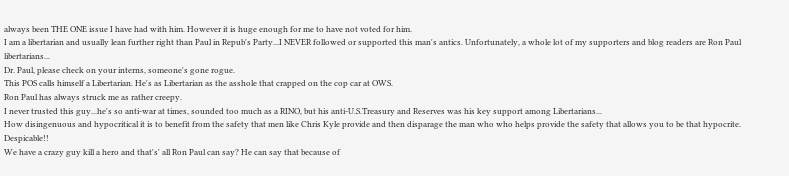always been THE ONE issue I have had with him. However it is huge enough for me to have not voted for him.
I am a libertarian and usually lean further right than Paul in Repub's Party...I NEVER followed or supported this man's antics. Unfortunately, a whole lot of my supporters and blog readers are Ron Paul libertarians...
Dr. Paul, please check on your interns, someone's gone rogue.
This POS calls himself a Libertarian. He's as Libertarian as the asshole that crapped on the cop car at OWS.
Ron Paul has always struck me as rather creepy.
I never trusted this guy...he's so anti-war at times, sounded too much as a RINO, but his anti-U.S.Treasury and Reserves was his key support among Libertarians...
How disingenuous and hypocritical it is to benefit from the safety that men like Chris Kyle provide and then disparage the man who who helps provide the safety that allows you to be that hypocrite.  Despicable!!
We have a crazy guy kill a hero and that's' all Ron Paul can say? He can say that because of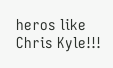heros like Chris Kyle!!!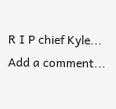R I P chief Kyle...
Add a comment...